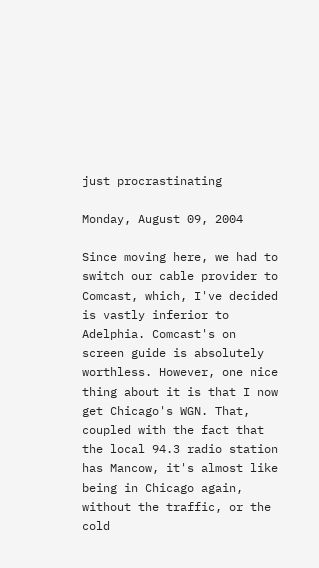just procrastinating

Monday, August 09, 2004

Since moving here, we had to switch our cable provider to Comcast, which, I've decided is vastly inferior to Adelphia. Comcast's on screen guide is absolutely worthless. However, one nice thing about it is that I now get Chicago's WGN. That, coupled with the fact that the local 94.3 radio station has Mancow, it's almost like being in Chicago again, without the traffic, or the cold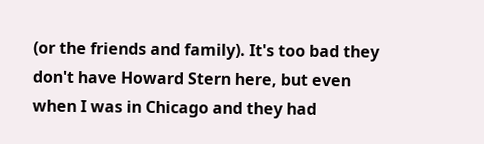(or the friends and family). It's too bad they don't have Howard Stern here, but even when I was in Chicago and they had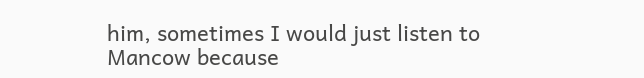him, sometimes I would just listen to Mancow because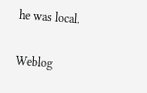he was local.

Weblog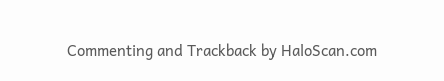Commenting and Trackback by HaloScan.com